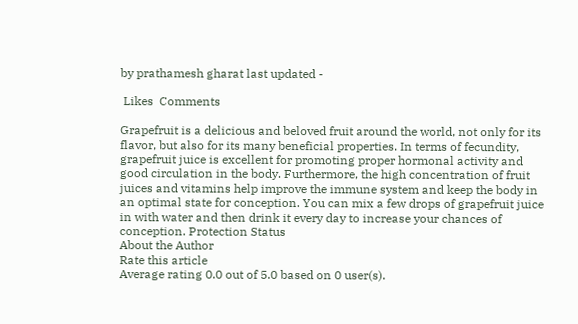by prathamesh gharat last updated -

 Likes  Comments

Grapefruit is a delicious and beloved fruit around the world, not only for its flavor, but also for its many beneficial properties. In terms of fecundity, grapefruit juice is excellent for promoting proper hormonal activity and good circulation in the body. Furthermore, the high concentration of fruit juices and vitamins help improve the immune system and keep the body in an optimal state for conception. You can mix a few drops of grapefruit juice in with water and then drink it every day to increase your chances of conception. Protection Status
About the Author
Rate this article
Average rating 0.0 out of 5.0 based on 0 user(s).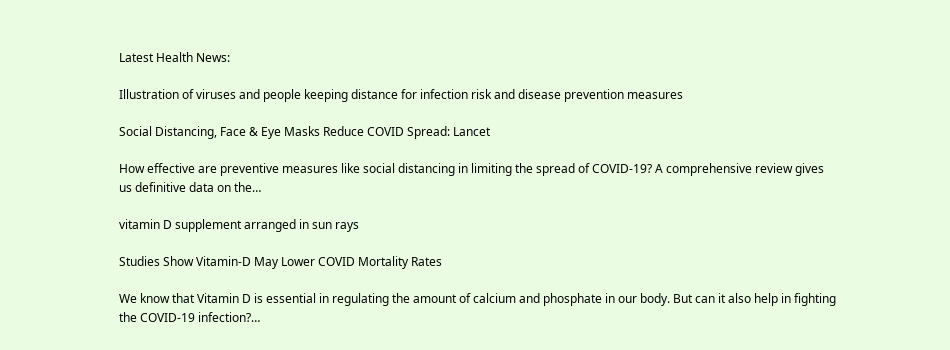Latest Health News:

Illustration of viruses and people keeping distance for infection risk and disease prevention measures

Social Distancing, Face & Eye Masks Reduce COVID Spread: Lancet

How effective are preventive measures like social distancing in limiting the spread of COVID-19? A comprehensive review gives us definitive data on the…

vitamin D supplement arranged in sun rays

Studies Show Vitamin-D May Lower COVID Mortality Rates

We know that Vitamin D is essential in regulating the amount of calcium and phosphate in our body. But can it also help in fighting the COVID-19 infection?…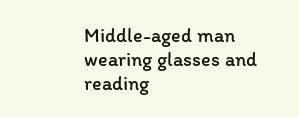Middle-aged man wearing glasses and reading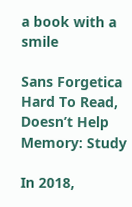a book with a smile

Sans Forgetica Hard To Read, Doesn’t Help Memory: Study

In 2018,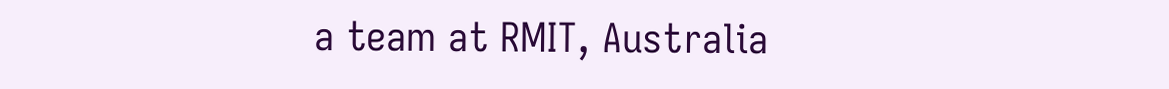a team at RMIT, Australia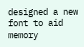designed a new font to aid memory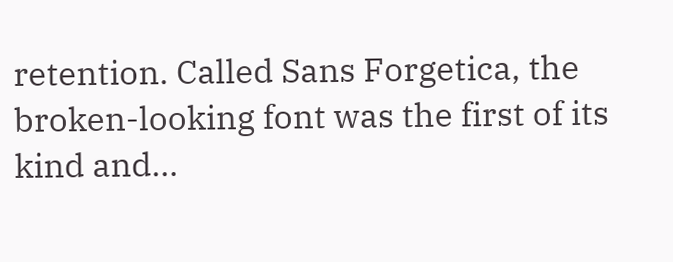retention. Called Sans Forgetica, the broken-looking font was the first of its kind and…